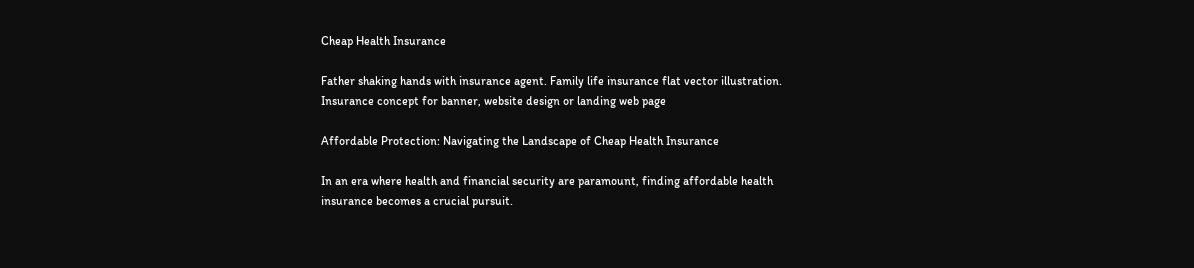Cheap Health Insurance

Father shaking hands with insurance agent. Family life insurance flat vector illustration. Insurance concept for banner, website design or landing web page

Affordable Protection: Navigating the Landscape of Cheap Health Insurance

In an era where health and financial security are paramount, finding affordable health insurance becomes a crucial pursuit.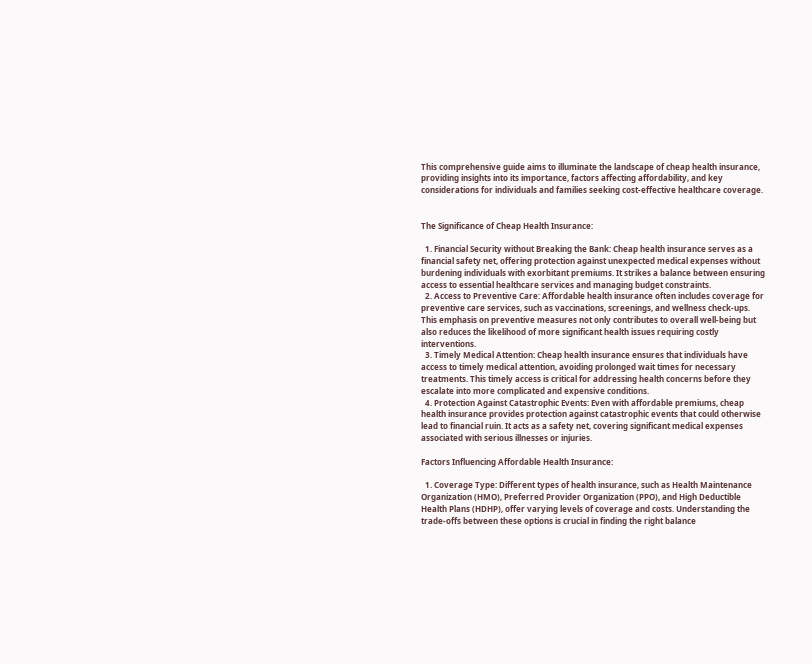This comprehensive guide aims to illuminate the landscape of cheap health insurance, providing insights into its importance, factors affecting affordability, and key considerations for individuals and families seeking cost-effective healthcare coverage.


The Significance of Cheap Health Insurance:

  1. Financial Security without Breaking the Bank: Cheap health insurance serves as a financial safety net, offering protection against unexpected medical expenses without burdening individuals with exorbitant premiums. It strikes a balance between ensuring access to essential healthcare services and managing budget constraints.
  2. Access to Preventive Care: Affordable health insurance often includes coverage for preventive care services, such as vaccinations, screenings, and wellness check-ups. This emphasis on preventive measures not only contributes to overall well-being but also reduces the likelihood of more significant health issues requiring costly interventions.
  3. Timely Medical Attention: Cheap health insurance ensures that individuals have access to timely medical attention, avoiding prolonged wait times for necessary treatments. This timely access is critical for addressing health concerns before they escalate into more complicated and expensive conditions.
  4. Protection Against Catastrophic Events: Even with affordable premiums, cheap health insurance provides protection against catastrophic events that could otherwise lead to financial ruin. It acts as a safety net, covering significant medical expenses associated with serious illnesses or injuries.

Factors Influencing Affordable Health Insurance:

  1. Coverage Type: Different types of health insurance, such as Health Maintenance Organization (HMO), Preferred Provider Organization (PPO), and High Deductible Health Plans (HDHP), offer varying levels of coverage and costs. Understanding the trade-offs between these options is crucial in finding the right balance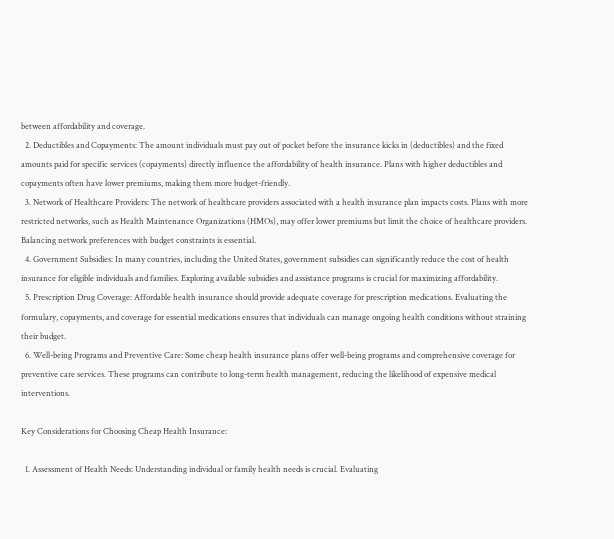between affordability and coverage.
  2. Deductibles and Copayments: The amount individuals must pay out of pocket before the insurance kicks in (deductibles) and the fixed amounts paid for specific services (copayments) directly influence the affordability of health insurance. Plans with higher deductibles and copayments often have lower premiums, making them more budget-friendly.
  3. Network of Healthcare Providers: The network of healthcare providers associated with a health insurance plan impacts costs. Plans with more restricted networks, such as Health Maintenance Organizations (HMOs), may offer lower premiums but limit the choice of healthcare providers. Balancing network preferences with budget constraints is essential.
  4. Government Subsidies: In many countries, including the United States, government subsidies can significantly reduce the cost of health insurance for eligible individuals and families. Exploring available subsidies and assistance programs is crucial for maximizing affordability.
  5. Prescription Drug Coverage: Affordable health insurance should provide adequate coverage for prescription medications. Evaluating the formulary, copayments, and coverage for essential medications ensures that individuals can manage ongoing health conditions without straining their budget.
  6. Well-being Programs and Preventive Care: Some cheap health insurance plans offer well-being programs and comprehensive coverage for preventive care services. These programs can contribute to long-term health management, reducing the likelihood of expensive medical interventions.

Key Considerations for Choosing Cheap Health Insurance:

  1. Assessment of Health Needs: Understanding individual or family health needs is crucial. Evaluating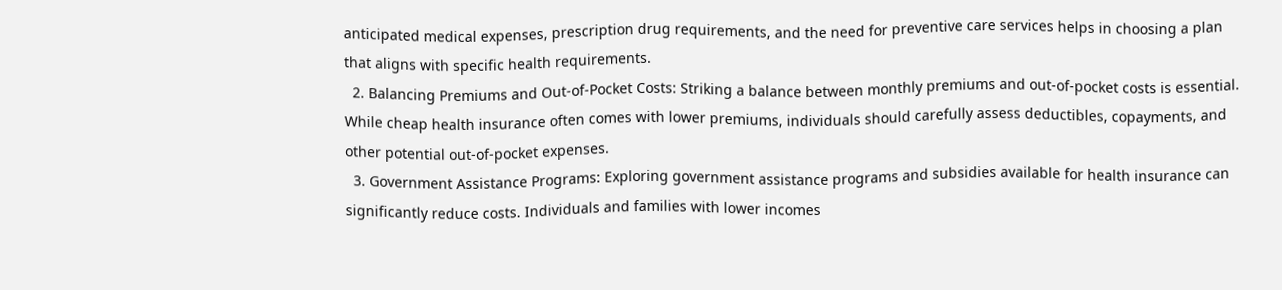anticipated medical expenses, prescription drug requirements, and the need for preventive care services helps in choosing a plan that aligns with specific health requirements.
  2. Balancing Premiums and Out-of-Pocket Costs: Striking a balance between monthly premiums and out-of-pocket costs is essential. While cheap health insurance often comes with lower premiums, individuals should carefully assess deductibles, copayments, and other potential out-of-pocket expenses.
  3. Government Assistance Programs: Exploring government assistance programs and subsidies available for health insurance can significantly reduce costs. Individuals and families with lower incomes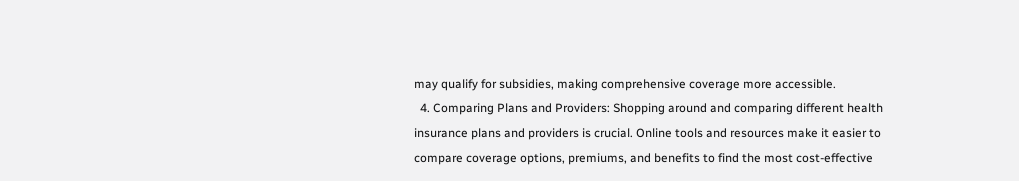may qualify for subsidies, making comprehensive coverage more accessible.
  4. Comparing Plans and Providers: Shopping around and comparing different health insurance plans and providers is crucial. Online tools and resources make it easier to compare coverage options, premiums, and benefits to find the most cost-effective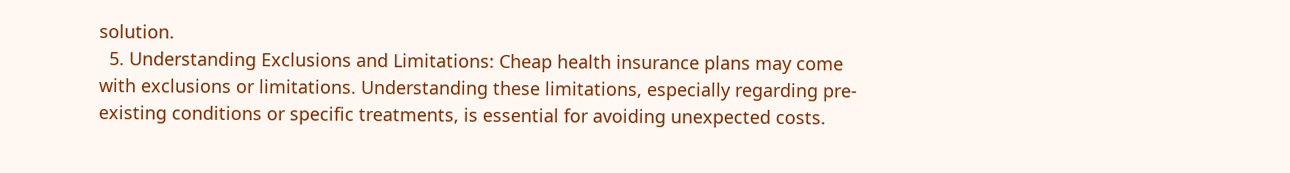solution.
  5. Understanding Exclusions and Limitations: Cheap health insurance plans may come with exclusions or limitations. Understanding these limitations, especially regarding pre-existing conditions or specific treatments, is essential for avoiding unexpected costs.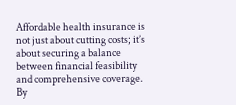Affordable health insurance is not just about cutting costs; it’s about securing a balance between financial feasibility and comprehensive coverage. By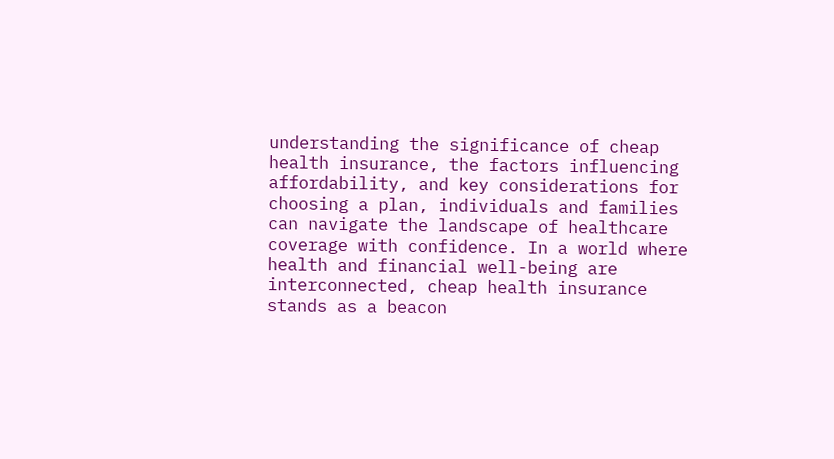understanding the significance of cheap health insurance, the factors influencing affordability, and key considerations for choosing a plan, individuals and families can navigate the landscape of healthcare coverage with confidence. In a world where health and financial well-being are interconnected, cheap health insurance stands as a beacon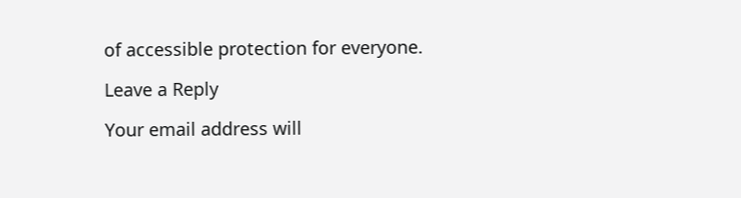of accessible protection for everyone.

Leave a Reply

Your email address will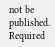not be published. Required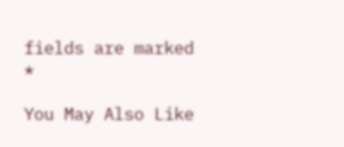fields are marked *

You May Also Like